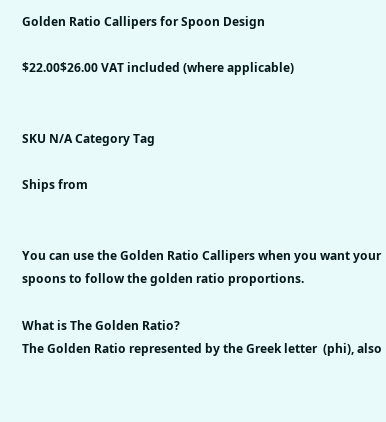Golden Ratio Callipers for Spoon Design

$22.00$26.00 VAT included (where applicable)


SKU N/A Category Tag

Ships from


You can use the Golden Ratio Callipers when you want your spoons to follow the golden ratio proportions.

What is The Golden Ratio?
The Golden Ratio represented by the Greek letter  (phi), also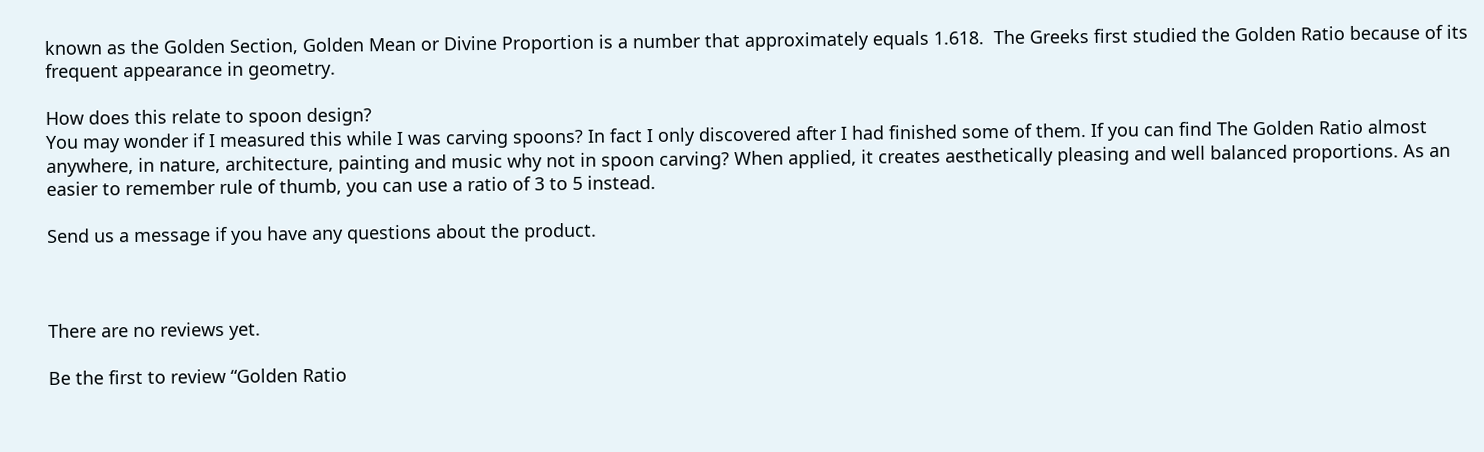known as the Golden Section, Golden Mean or Divine Proportion is a number that approximately equals 1.618.  The Greeks first studied the Golden Ratio because of its frequent appearance in geometry.

How does this relate to spoon design?
You may wonder if I measured this while I was carving spoons? In fact I only discovered after I had finished some of them. If you can find The Golden Ratio almost anywhere, in nature, architecture, painting and music why not in spoon carving? When applied, it creates aesthetically pleasing and well balanced proportions. As an easier to remember rule of thumb, you can use a ratio of 3 to 5 instead.

Send us a message if you have any questions about the product.



There are no reviews yet.

Be the first to review “Golden Ratio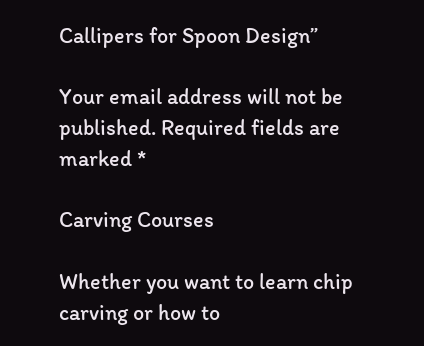Callipers for Spoon Design”

Your email address will not be published. Required fields are marked *

Carving Courses

Whether you want to learn chip carving or how to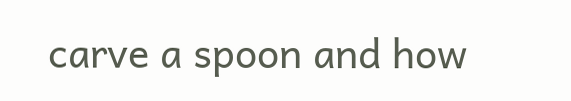carve a spoon and how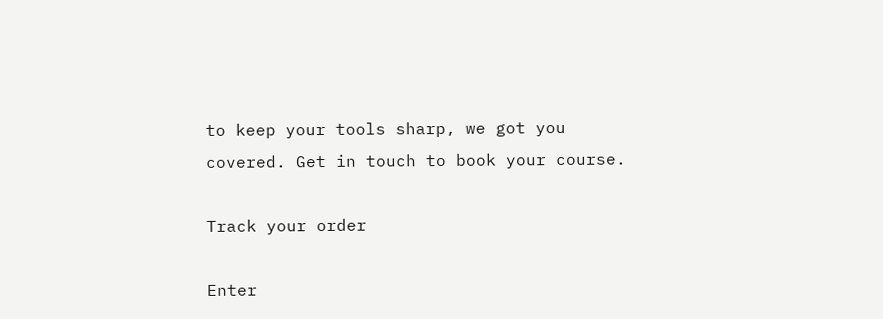to keep your tools sharp, we got you covered. Get in touch to book your course.

Track your order

Enter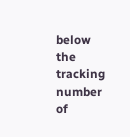below the tracking number of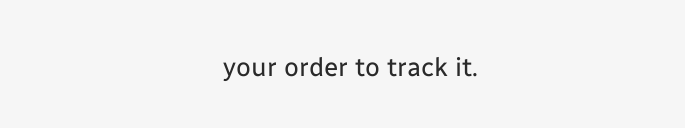your order to track it.